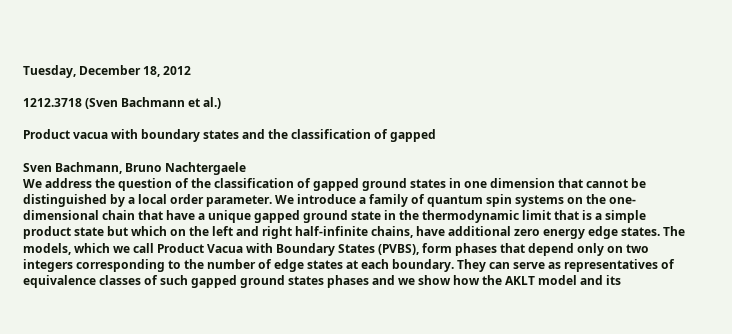Tuesday, December 18, 2012

1212.3718 (Sven Bachmann et al.)

Product vacua with boundary states and the classification of gapped

Sven Bachmann, Bruno Nachtergaele
We address the question of the classification of gapped ground states in one dimension that cannot be distinguished by a local order parameter. We introduce a family of quantum spin systems on the one-dimensional chain that have a unique gapped ground state in the thermodynamic limit that is a simple product state but which on the left and right half-infinite chains, have additional zero energy edge states. The models, which we call Product Vacua with Boundary States (PVBS), form phases that depend only on two integers corresponding to the number of edge states at each boundary. They can serve as representatives of equivalence classes of such gapped ground states phases and we show how the AKLT model and its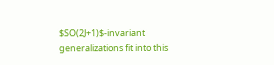$SO(2J+1)$-invariant generalizations fit into this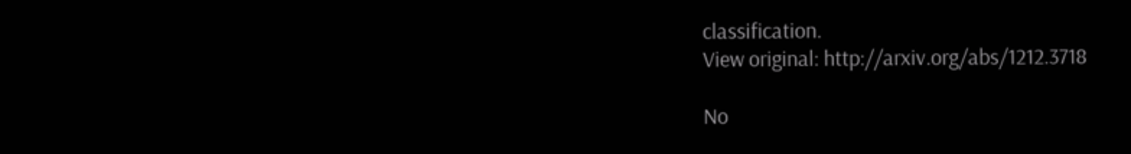classification.
View original: http://arxiv.org/abs/1212.3718

No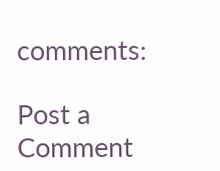comments:

Post a Comment